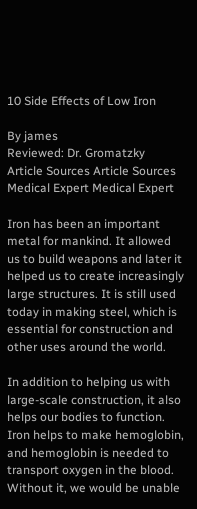10 Side Effects of Low Iron

By james
Reviewed: Dr. Gromatzky
Article Sources Article Sources
Medical Expert Medical Expert

Iron has been an important metal for mankind. It allowed us to build weapons and later it helped us to create increasingly large structures. It is still used today in making steel, which is essential for construction and other uses around the world.

In addition to helping us with large-scale construction, it also helps our bodies to function. Iron helps to make hemoglobin, and hemoglobin is needed to transport oxygen in the blood. Without it, we would be unable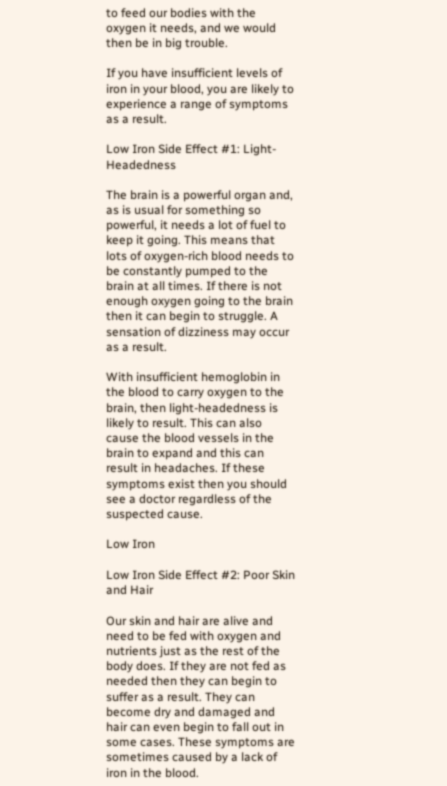to feed our bodies with the oxygen it needs, and we would then be in big trouble.

If you have insufficient levels of iron in your blood, you are likely to experience a range of symptoms as a result.

Low Iron Side Effect #1: Light-Headedness

The brain is a powerful organ and, as is usual for something so powerful, it needs a lot of fuel to keep it going. This means that lots of oxygen-rich blood needs to be constantly pumped to the brain at all times. If there is not enough oxygen going to the brain then it can begin to struggle. A sensation of dizziness may occur as a result.

With insufficient hemoglobin in the blood to carry oxygen to the brain, then light-headedness is likely to result. This can also cause the blood vessels in the brain to expand and this can result in headaches. If these symptoms exist then you should see a doctor regardless of the suspected cause.

Low Iron

Low Iron Side Effect #2: Poor Skin and Hair

Our skin and hair are alive and need to be fed with oxygen and nutrients just as the rest of the body does. If they are not fed as needed then they can begin to suffer as a result. They can become dry and damaged and hair can even begin to fall out in some cases. These symptoms are sometimes caused by a lack of iron in the blood.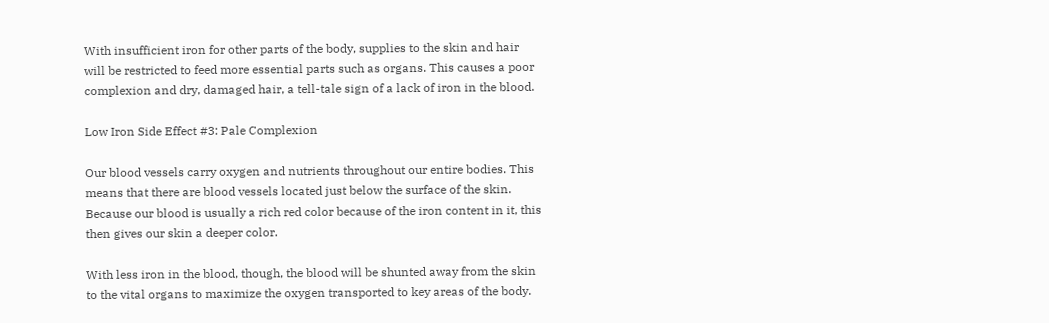With insufficient iron for other parts of the body, supplies to the skin and hair will be restricted to feed more essential parts such as organs. This causes a poor complexion and dry, damaged hair, a tell-tale sign of a lack of iron in the blood.

Low Iron Side Effect #3: Pale Complexion

Our blood vessels carry oxygen and nutrients throughout our entire bodies. This means that there are blood vessels located just below the surface of the skin. Because our blood is usually a rich red color because of the iron content in it, this then gives our skin a deeper color.

With less iron in the blood, though, the blood will be shunted away from the skin to the vital organs to maximize the oxygen transported to key areas of the body.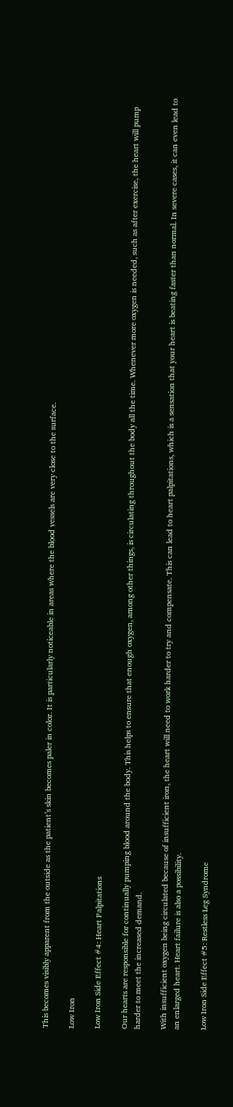This becomes visibly apparent from the outside as the patient’s skin becomes paler in color. It is particularly noticeable in areas where the blood vessels are very close to the surface.

Low Iron

Low Iron Side Effect #4: Heart Palpitations

Our hearts are responsible for continually pumping blood around the body. This helps to ensure that enough oxygen, among other things, is circulating throughout the body all the time. Whenever more oxygen is needed, such as after exercise, the heart will pump harder to meet the increased demand.

With insufficient oxygen being circulated because of insufficient iron, the heart will need to work harder to try and compensate. This can lead to heart palpitations, which is a sensation that your heart is beating faster than normal. In severe cases, it can even lead to an enlarged heart. Heart failure is also a possibility.

Low Iron Side Effect #5: Restless Leg Syndrome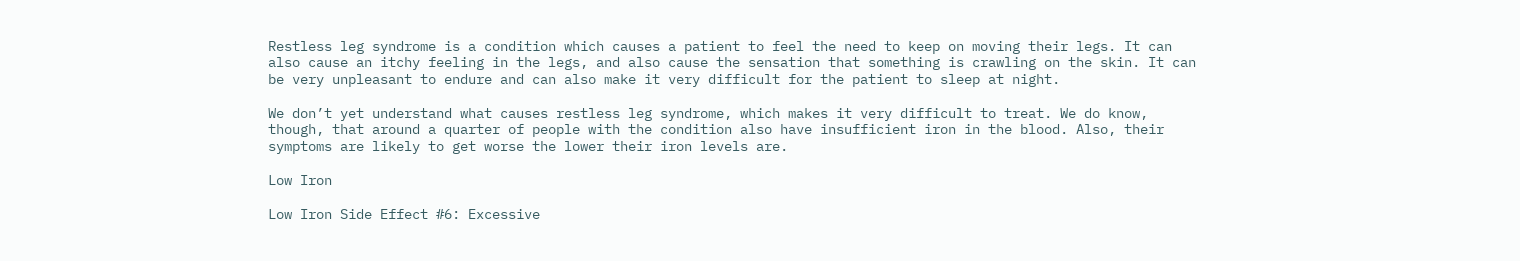Restless leg syndrome is a condition which causes a patient to feel the need to keep on moving their legs. It can also cause an itchy feeling in the legs, and also cause the sensation that something is crawling on the skin. It can be very unpleasant to endure and can also make it very difficult for the patient to sleep at night.

We don’t yet understand what causes restless leg syndrome, which makes it very difficult to treat. We do know, though, that around a quarter of people with the condition also have insufficient iron in the blood. Also, their symptoms are likely to get worse the lower their iron levels are.

Low Iron

Low Iron Side Effect #6: Excessive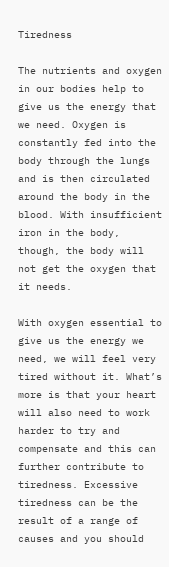Tiredness

The nutrients and oxygen in our bodies help to give us the energy that we need. Oxygen is constantly fed into the body through the lungs and is then circulated around the body in the blood. With insufficient iron in the body, though, the body will not get the oxygen that it needs.

With oxygen essential to give us the energy we need, we will feel very tired without it. What’s more is that your heart will also need to work harder to try and compensate and this can further contribute to tiredness. Excessive tiredness can be the result of a range of causes and you should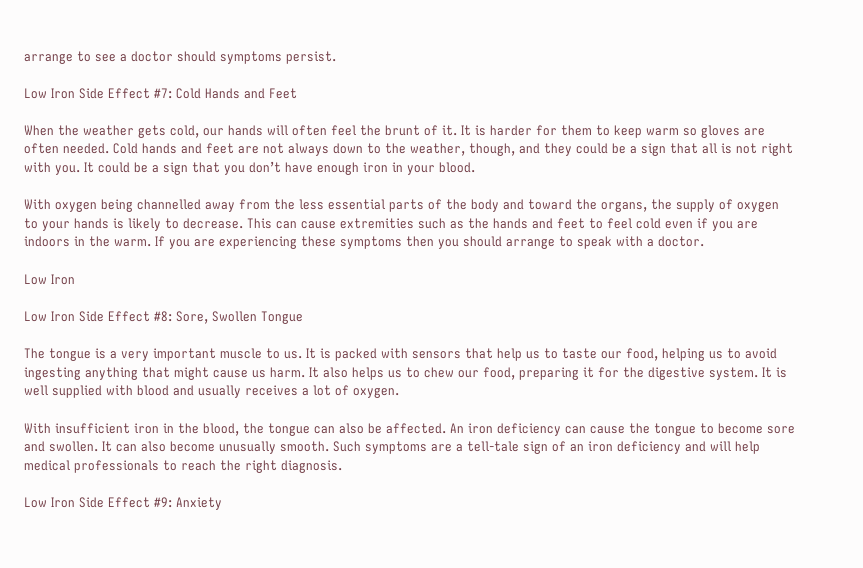arrange to see a doctor should symptoms persist.

Low Iron Side Effect #7: Cold Hands and Feet

When the weather gets cold, our hands will often feel the brunt of it. It is harder for them to keep warm so gloves are often needed. Cold hands and feet are not always down to the weather, though, and they could be a sign that all is not right with you. It could be a sign that you don’t have enough iron in your blood.

With oxygen being channelled away from the less essential parts of the body and toward the organs, the supply of oxygen to your hands is likely to decrease. This can cause extremities such as the hands and feet to feel cold even if you are indoors in the warm. If you are experiencing these symptoms then you should arrange to speak with a doctor.

Low Iron

Low Iron Side Effect #8: Sore, Swollen Tongue

The tongue is a very important muscle to us. It is packed with sensors that help us to taste our food, helping us to avoid ingesting anything that might cause us harm. It also helps us to chew our food, preparing it for the digestive system. It is well supplied with blood and usually receives a lot of oxygen.

With insufficient iron in the blood, the tongue can also be affected. An iron deficiency can cause the tongue to become sore and swollen. It can also become unusually smooth. Such symptoms are a tell-tale sign of an iron deficiency and will help medical professionals to reach the right diagnosis.

Low Iron Side Effect #9: Anxiety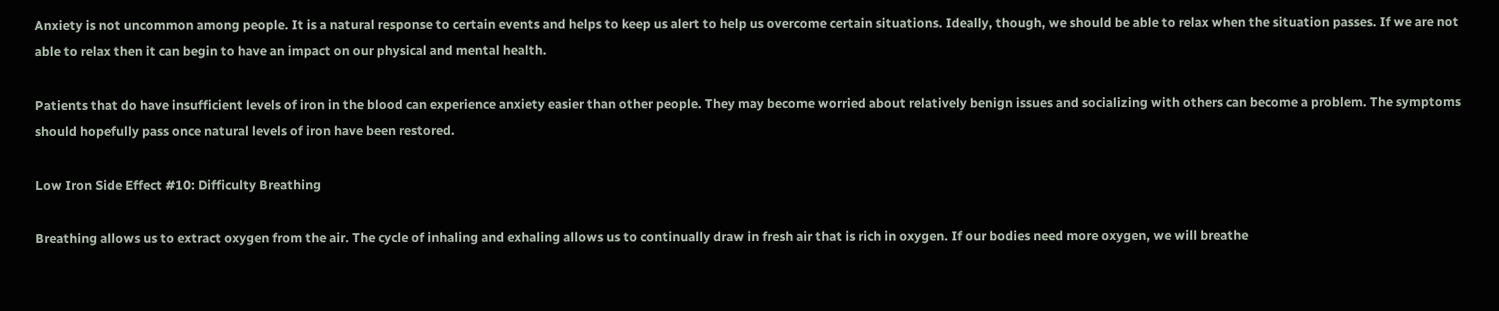Anxiety is not uncommon among people. It is a natural response to certain events and helps to keep us alert to help us overcome certain situations. Ideally, though, we should be able to relax when the situation passes. If we are not able to relax then it can begin to have an impact on our physical and mental health.

Patients that do have insufficient levels of iron in the blood can experience anxiety easier than other people. They may become worried about relatively benign issues and socializing with others can become a problem. The symptoms should hopefully pass once natural levels of iron have been restored.

Low Iron Side Effect #10: Difficulty Breathing

Breathing allows us to extract oxygen from the air. The cycle of inhaling and exhaling allows us to continually draw in fresh air that is rich in oxygen. If our bodies need more oxygen, we will breathe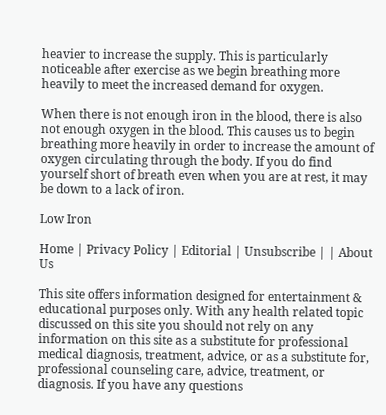heavier to increase the supply. This is particularly noticeable after exercise as we begin breathing more heavily to meet the increased demand for oxygen.

When there is not enough iron in the blood, there is also not enough oxygen in the blood. This causes us to begin breathing more heavily in order to increase the amount of oxygen circulating through the body. If you do find yourself short of breath even when you are at rest, it may be down to a lack of iron.

Low Iron

Home | Privacy Policy | Editorial | Unsubscribe | | About Us

This site offers information designed for entertainment & educational purposes only. With any health related topic discussed on this site you should not rely on any information on this site as a substitute for professional medical diagnosis, treatment, advice, or as a substitute for, professional counseling care, advice, treatment, or diagnosis. If you have any questions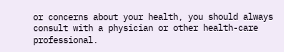or concerns about your health, you should always consult with a physician or other health-care professional.